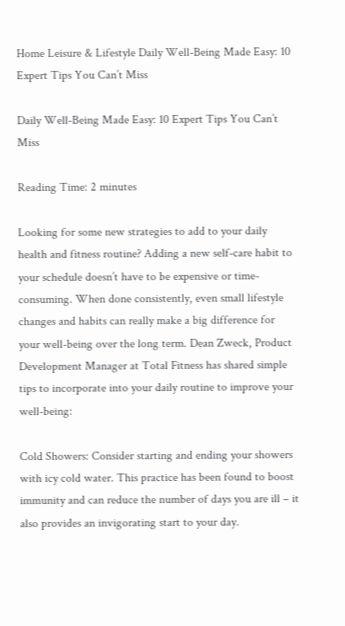Home Leisure & Lifestyle Daily Well-Being Made Easy: 10 Expert Tips You Can’t Miss

Daily Well-Being Made Easy: 10 Expert Tips You Can’t Miss

Reading Time: 2 minutes

Looking for some new strategies to add to your daily health and fitness routine? Adding a new self-care habit to your schedule doesn’t have to be expensive or time-consuming. When done consistently, even small lifestyle changes and habits can really make a big difference for your well-being over the long term. Dean Zweck, Product Development Manager at Total Fitness has shared simple tips to incorporate into your daily routine to improve your well-being:

Cold Showers: Consider starting and ending your showers with icy cold water. This practice has been found to boost immunity and can reduce the number of days you are ill – it also provides an invigorating start to your day.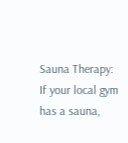Sauna Therapy: If your local gym has a sauna,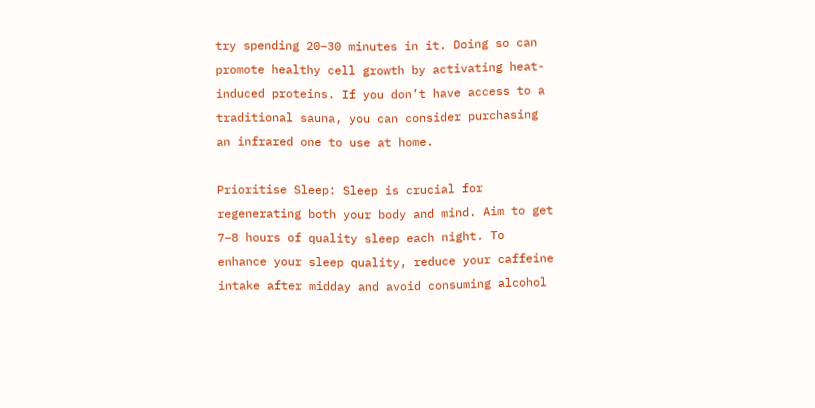try spending 20–30 minutes in it. Doing so can promote healthy cell growth by activating heat-induced proteins. If you don’t have access to a traditional sauna, you can consider purchasing an infrared one to use at home.

Prioritise Sleep: Sleep is crucial for regenerating both your body and mind. Aim to get 7–8 hours of quality sleep each night. To enhance your sleep quality, reduce your caffeine intake after midday and avoid consuming alcohol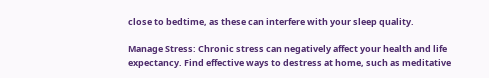close to bedtime, as these can interfere with your sleep quality.

Manage Stress: Chronic stress can negatively affect your health and life expectancy. Find effective ways to destress at home, such as meditative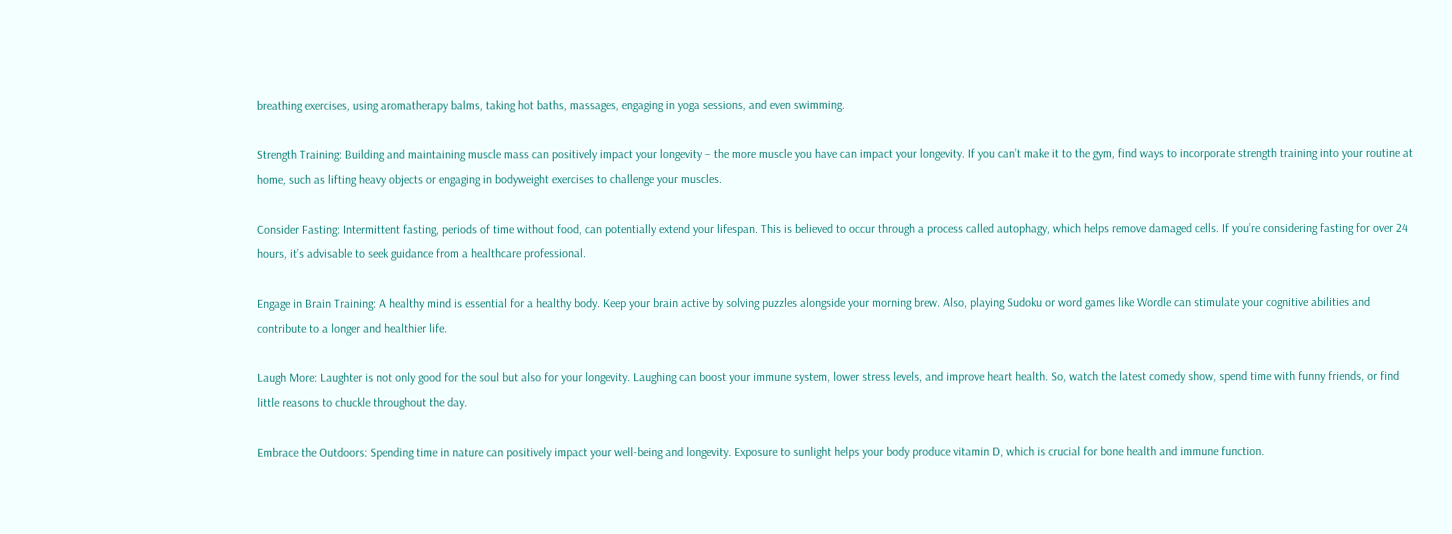breathing exercises, using aromatherapy balms, taking hot baths, massages, engaging in yoga sessions, and even swimming.

Strength Training: Building and maintaining muscle mass can positively impact your longevity – the more muscle you have can impact your longevity. If you can’t make it to the gym, find ways to incorporate strength training into your routine at home, such as lifting heavy objects or engaging in bodyweight exercises to challenge your muscles.

Consider Fasting: Intermittent fasting, periods of time without food, can potentially extend your lifespan. This is believed to occur through a process called autophagy, which helps remove damaged cells. If you’re considering fasting for over 24 hours, it’s advisable to seek guidance from a healthcare professional.

Engage in Brain Training: A healthy mind is essential for a healthy body. Keep your brain active by solving puzzles alongside your morning brew. Also, playing Sudoku or word games like Wordle can stimulate your cognitive abilities and contribute to a longer and healthier life.

Laugh More: Laughter is not only good for the soul but also for your longevity. Laughing can boost your immune system, lower stress levels, and improve heart health. So, watch the latest comedy show, spend time with funny friends, or find little reasons to chuckle throughout the day.

Embrace the Outdoors: Spending time in nature can positively impact your well-being and longevity. Exposure to sunlight helps your body produce vitamin D, which is crucial for bone health and immune function.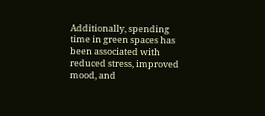Additionally, spending time in green spaces has been associated with reduced stress, improved mood, and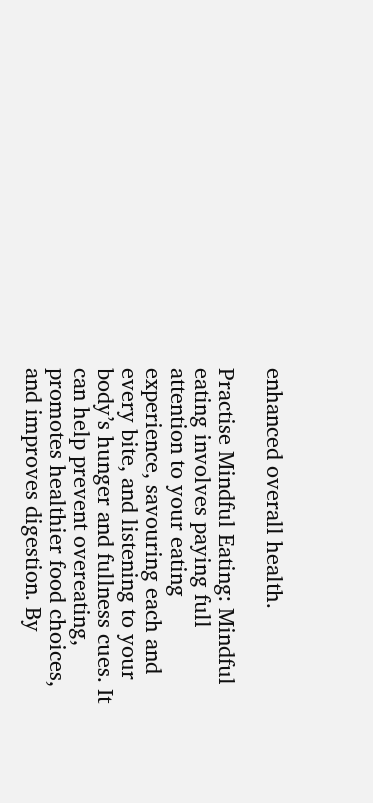enhanced overall health.

Practise Mindful Eating: Mindful eating involves paying full attention to your eating experience, savouring each and every bite, and listening to your body’s hunger and fullness cues. It can help prevent overeating, promotes healthier food choices, and improves digestion. By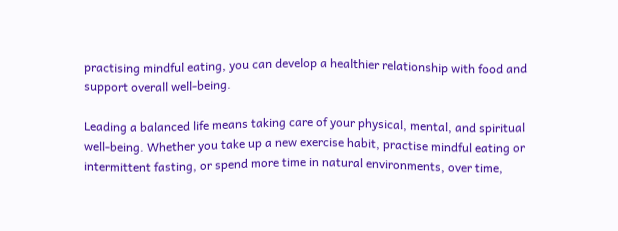practising mindful eating, you can develop a healthier relationship with food and support overall well-being.

Leading a balanced life means taking care of your physical, mental, and spiritual well-being. Whether you take up a new exercise habit, practise mindful eating or intermittent fasting, or spend more time in natural environments, over time,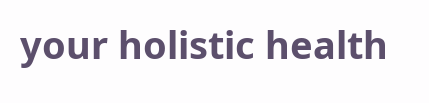your holistic health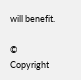will benefit.

© Copyright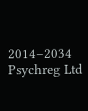2014–2034 Psychreg Ltd